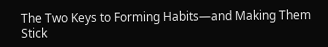The Two Keys to Forming Habits—and Making Them Stick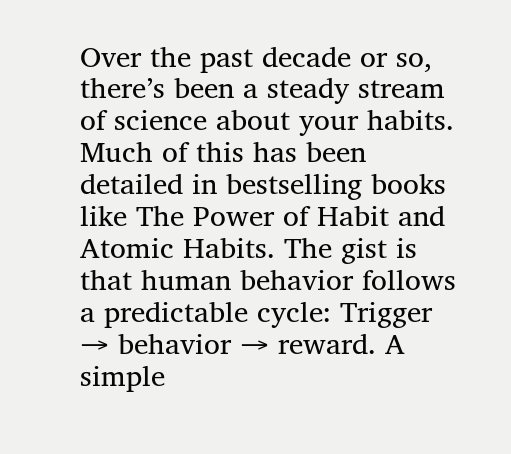Over the past decade or so, there’s been a steady stream of science about your habits. Much of this has been detailed in bestselling books like The Power of Habit and Atomic Habits. The gist is that human behavior follows a predictable cycle: Trigger → behavior → reward. A simple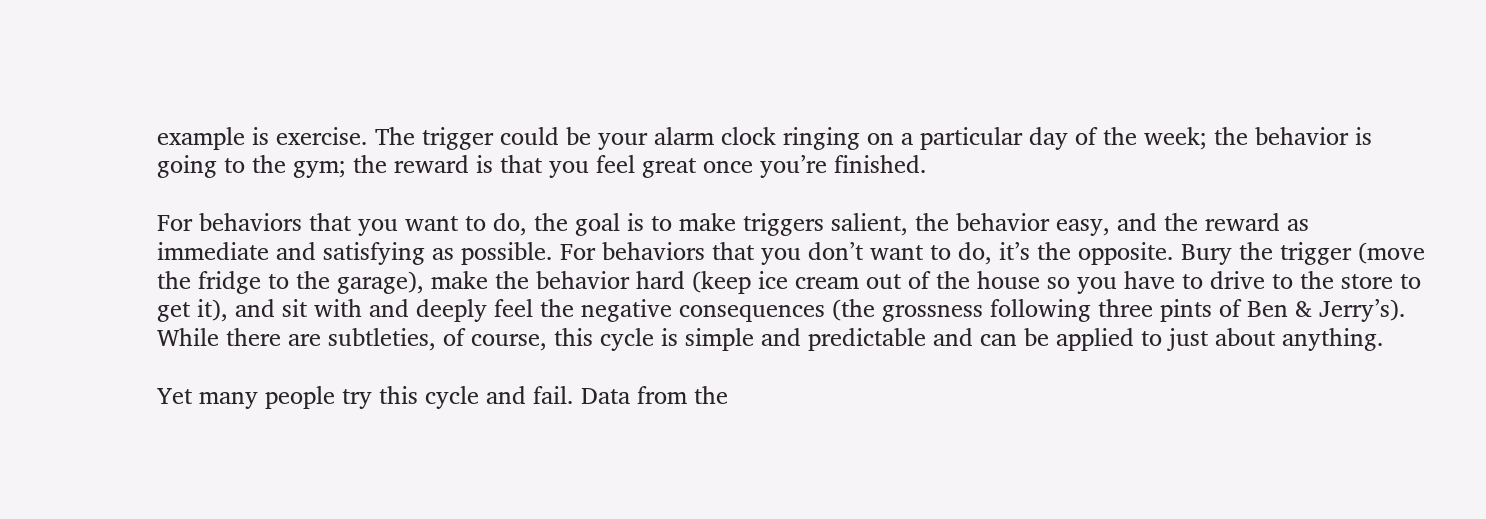example is exercise. The trigger could be your alarm clock ringing on a particular day of the week; the behavior is going to the gym; the reward is that you feel great once you’re finished.

For behaviors that you want to do, the goal is to make triggers salient, the behavior easy, and the reward as immediate and satisfying as possible. For behaviors that you don’t want to do, it’s the opposite. Bury the trigger (move the fridge to the garage), make the behavior hard (keep ice cream out of the house so you have to drive to the store to get it), and sit with and deeply feel the negative consequences (the grossness following three pints of Ben & Jerry’s). While there are subtleties, of course, this cycle is simple and predictable and can be applied to just about anything.

Yet many people try this cycle and fail. Data from the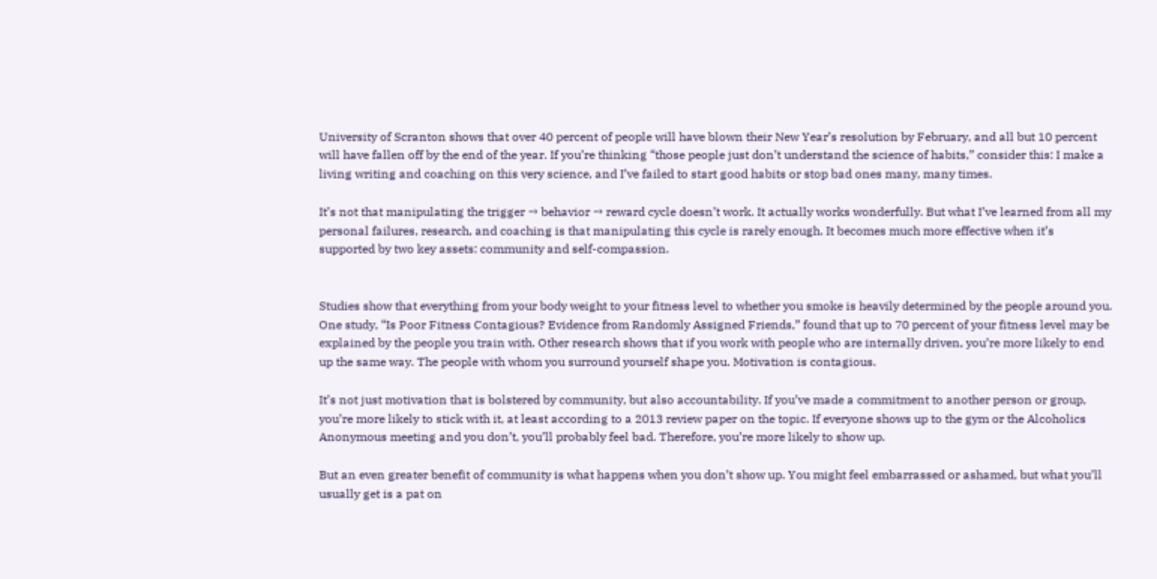University of Scranton shows that over 40 percent of people will have blown their New Year’s resolution by February, and all but 10 percent will have fallen off by the end of the year. If you’re thinking “those people just don’t understand the science of habits,” consider this: I make a living writing and coaching on this very science, and I’ve failed to start good habits or stop bad ones many, many times.

It’s not that manipulating the trigger → behavior → reward cycle doesn’t work. It actually works wonderfully. But what I’ve learned from all my personal failures, research, and coaching is that manipulating this cycle is rarely enough. It becomes much more effective when it’s supported by two key assets: community and self-compassion.


Studies show that everything from your body weight to your fitness level to whether you smoke is heavily determined by the people around you. One study, “Is Poor Fitness Contagious? Evidence from Randomly Assigned Friends,” found that up to 70 percent of your fitness level may be explained by the people you train with. Other research shows that if you work with people who are internally driven, you’re more likely to end up the same way. The people with whom you surround yourself shape you. Motivation is contagious.

It’s not just motivation that is bolstered by community, but also accountability. If you’ve made a commitment to another person or group, you’re more likely to stick with it, at least according to a 2013 review paper on the topic. If everyone shows up to the gym or the Alcoholics Anonymous meeting and you don’t, you’ll probably feel bad. Therefore, you’re more likely to show up.

But an even greater benefit of community is what happens when you don’t show up. You might feel embarrassed or ashamed, but what you’ll usually get is a pat on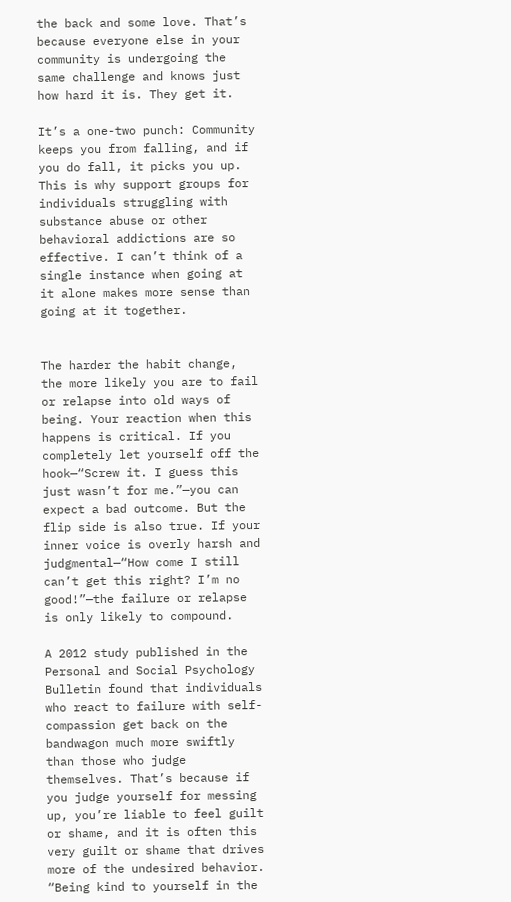the back and some love. That’s because everyone else in your community is undergoing the same challenge and knows just how hard it is. They get it.

It’s a one-two punch: Community keeps you from falling, and if you do fall, it picks you up. This is why support groups for individuals struggling with substance abuse or other behavioral addictions are so effective. I can’t think of a single instance when going at it alone makes more sense than going at it together.


The harder the habit change, the more likely you are to fail or relapse into old ways of being. Your reaction when this happens is critical. If you completely let yourself off the hook—“Screw it. I guess this just wasn’t for me.”—you can expect a bad outcome. But the flip side is also true. If your inner voice is overly harsh and judgmental—“How come I still can’t get this right? I’m no good!”—the failure or relapse is only likely to compound.

A 2012 study published in the Personal and Social Psychology Bulletin found that individuals who react to failure with self-compassion get back on the bandwagon much more swiftly than those who judge themselves. That’s because if you judge yourself for messing up, you’re liable to feel guilt or shame, and it is often this very guilt or shame that drives more of the undesired behavior. “Being kind to yourself in the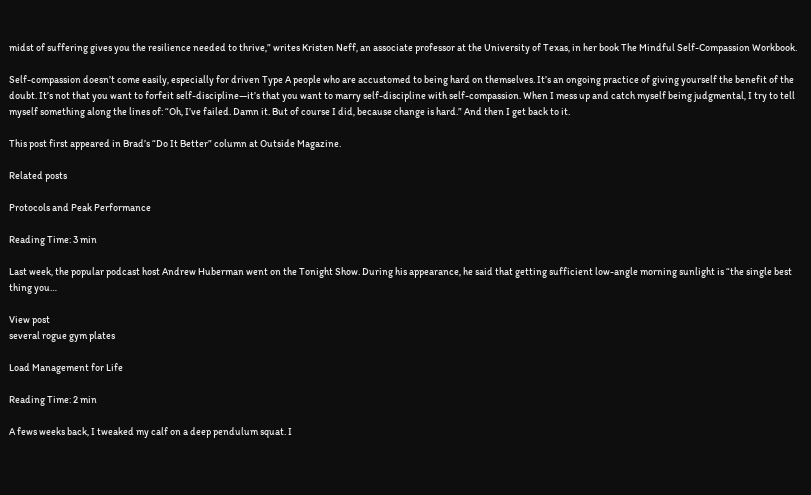midst of suffering gives you the resilience needed to thrive,” writes Kristen Neff, an associate professor at the University of Texas, in her book The Mindful Self-Compassion Workbook.

Self-compassion doesn’t come easily, especially for driven Type A people who are accustomed to being hard on themselves. It’s an ongoing practice of giving yourself the benefit of the doubt. It’s not that you want to forfeit self-discipline—it’s that you want to marry self-discipline with self-compassion. When I mess up and catch myself being judgmental, I try to tell myself something along the lines of: “Oh, I’ve failed. Damn it. But of course I did, because change is hard.” And then I get back to it.

This post first appeared in Brad’s “Do It Better” column at Outside Magazine.

Related posts

Protocols and Peak Performance

Reading Time: 3 min

Last week, the popular podcast host Andrew Huberman went on the Tonight Show. During his appearance, he said that getting sufficient low-angle morning sunlight is “the single best thing you…

View post
several rogue gym plates

Load Management for Life

Reading Time: 2 min

A fews weeks back, I tweaked my calf on a deep pendulum squat. I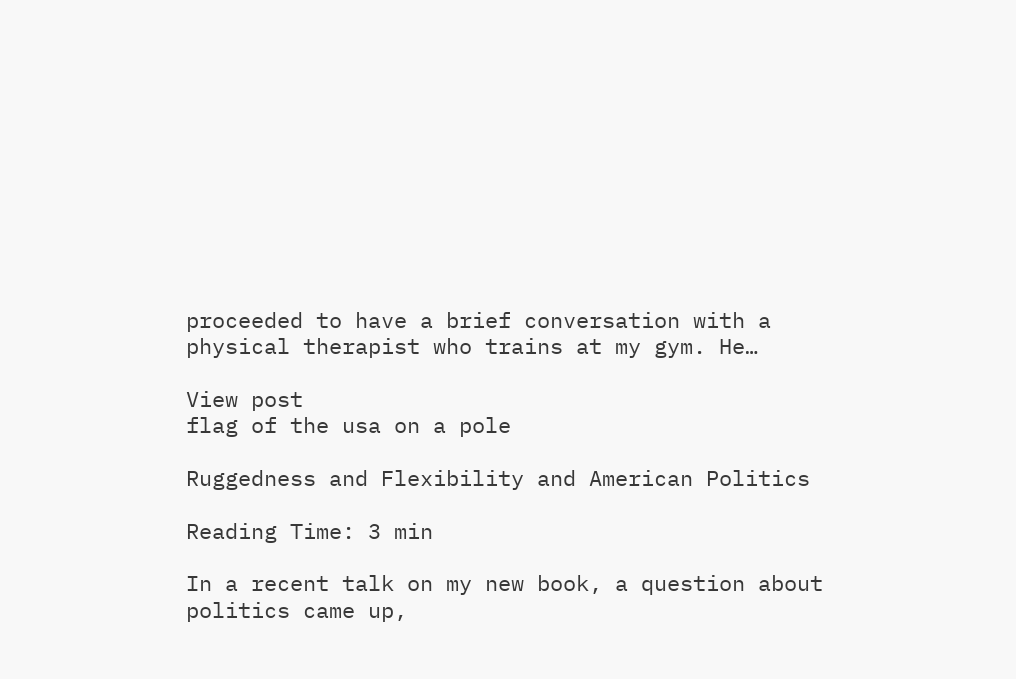proceeded to have a brief conversation with a physical therapist who trains at my gym. He…

View post
flag of the usa on a pole

Ruggedness and Flexibility and American Politics

Reading Time: 3 min

In a recent talk on my new book, a question about politics came up,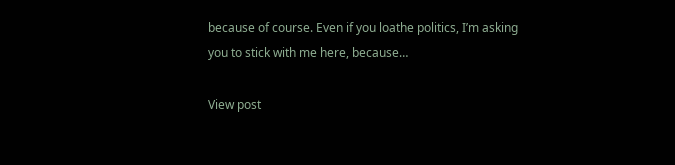because of course. Even if you loathe politics, I’m asking you to stick with me here, because…

View post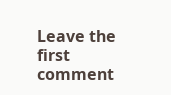Leave the first comment